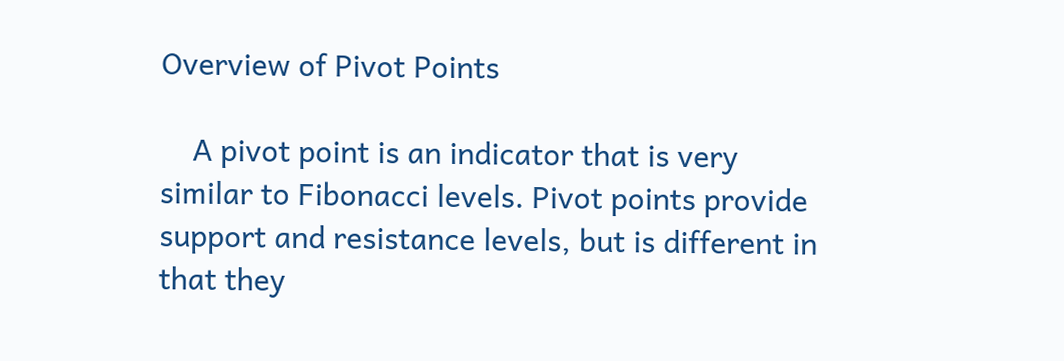Overview of Pivot Points

    A pivot point is an indicator that is very similar to Fibonacci levels. Pivot points provide support and resistance levels, but is different in that they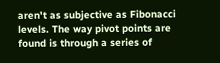aren't as subjective as Fibonacci levels. The way pivot points are found is through a series of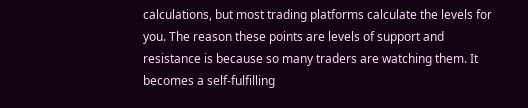calculations, but most trading platforms calculate the levels for you. The reason these points are levels of support and resistance is because so many traders are watching them. It becomes a self-fulfilling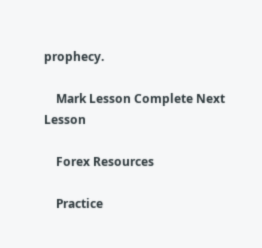prophecy.

    Mark Lesson Complete Next Lesson

    Forex Resources

    Practice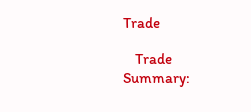Trade

    Trade Summary: